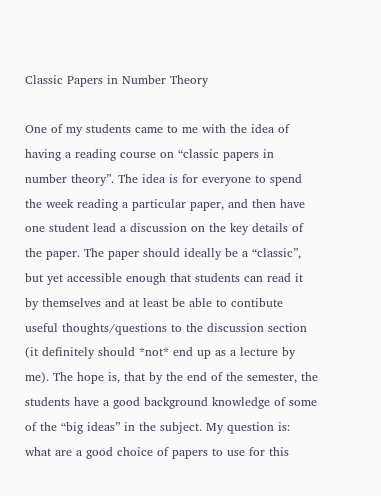Classic Papers in Number Theory

One of my students came to me with the idea of having a reading course on “classic papers in number theory”. The idea is for everyone to spend the week reading a particular paper, and then have one student lead a discussion on the key details of the paper. The paper should ideally be a “classic”, but yet accessible enough that students can read it by themselves and at least be able to contibute useful thoughts/questions to the discussion section (it definitely should *not* end up as a lecture by me). The hope is, that by the end of the semester, the students have a good background knowledge of some of the “big ideas” in the subject. My question is: what are a good choice of papers to use for this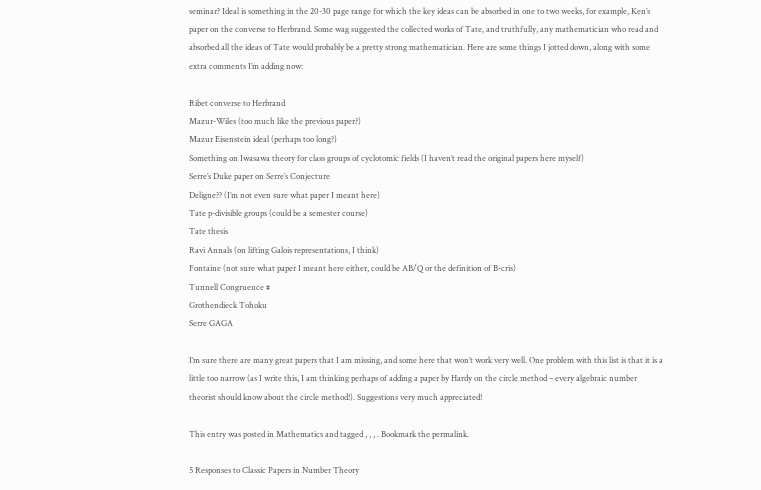seminar? Ideal is something in the 20-30 page range for which the key ideas can be absorbed in one to two weeks, for example, Ken’s paper on the converse to Herbrand. Some wag suggested the collected works of Tate, and truthfully, any mathematician who read and absorbed all the ideas of Tate would probably be a pretty strong mathematician. Here are some things I jotted down, along with some extra comments I’m adding now:

Ribet converse to Herbrand
Mazur-Wiles (too much like the previous paper?)
Mazur Eisenstein ideal (perhaps too long?)
Something on Iwasawa theory for class groups of cyclotomic fields (I haven’t read the original papers here myself)
Serre’s Duke paper on Serre’s Conjecture
Deligne?? (I’m not even sure what paper I meant here)
Tate p-divisible groups (could be a semester course)
Tate thesis
Ravi Annals (on lifting Galois representations, I think)
Fontaine (not sure what paper I meant here either, could be AB/Q or the definition of B-cris)
Tunnell Congruence #
Grothendieck Tohoku
Serre GAGA

I’m sure there are many great papers that I am missing, and some here that won’t work very well. One problem with this list is that it is a little too narrow (as I write this, I am thinking perhaps of adding a paper by Hardy on the circle method – every algebraic number theorist should know about the circle method!). Suggestions very much appreciated!

This entry was posted in Mathematics and tagged , , , . Bookmark the permalink.

5 Responses to Classic Papers in Number Theory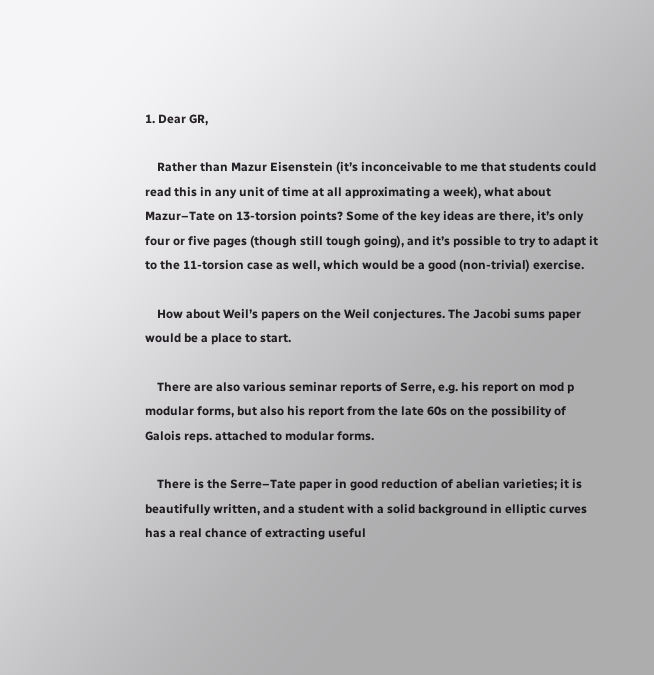1. Dear GR,

    Rather than Mazur Eisenstein (it’s inconceivable to me that students could read this in any unit of time at all approximating a week), what about Mazur–Tate on 13-torsion points? Some of the key ideas are there, it’s only four or five pages (though still tough going), and it’s possible to try to adapt it to the 11-torsion case as well, which would be a good (non-trivial) exercise.

    How about Weil’s papers on the Weil conjectures. The Jacobi sums paper would be a place to start.

    There are also various seminar reports of Serre, e.g. his report on mod p modular forms, but also his report from the late 60s on the possibility of Galois reps. attached to modular forms.

    There is the Serre–Tate paper in good reduction of abelian varieties; it is beautifully written, and a student with a solid background in elliptic curves has a real chance of extracting useful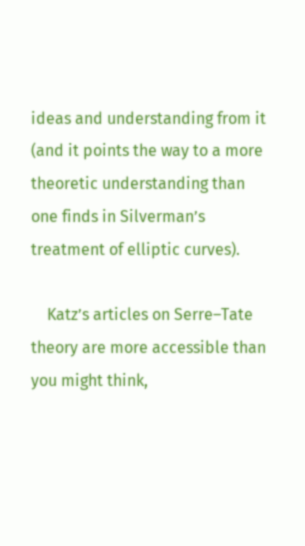ideas and understanding from it (and it points the way to a more theoretic understanding than one finds in Silverman’s treatment of elliptic curves).

    Katz’s articles on Serre–Tate theory are more accessible than you might think,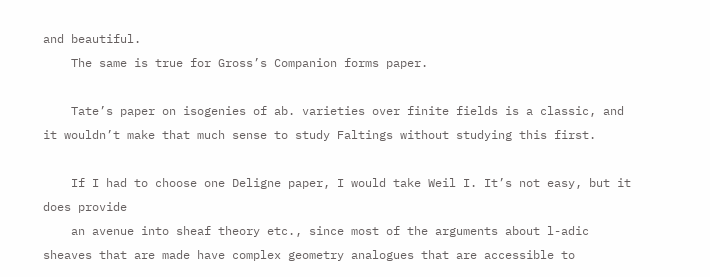and beautiful.
    The same is true for Gross’s Companion forms paper.

    Tate’s paper on isogenies of ab. varieties over finite fields is a classic, and it wouldn’t make that much sense to study Faltings without studying this first.

    If I had to choose one Deligne paper, I would take Weil I. It’s not easy, but it does provide
    an avenue into sheaf theory etc., since most of the arguments about l-adic sheaves that are made have complex geometry analogues that are accessible to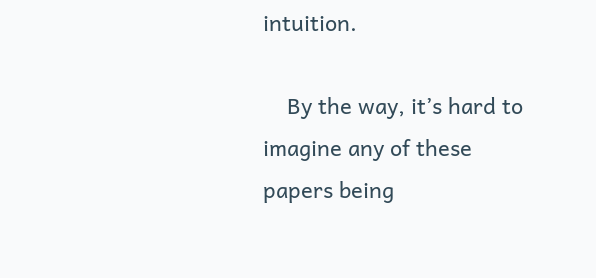intuition.

    By the way, it’s hard to imagine any of these papers being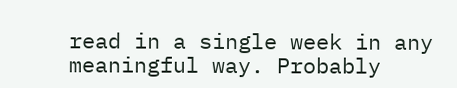read in a single week in any meaningful way. Probably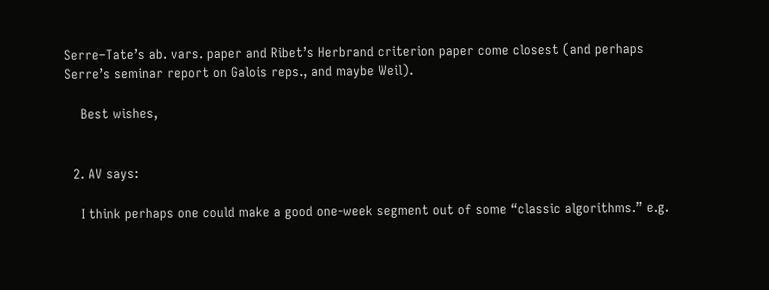Serre–Tate’s ab. vars. paper and Ribet’s Herbrand criterion paper come closest (and perhaps Serre’s seminar report on Galois reps., and maybe Weil).

    Best wishes,


  2. AV says:

    I think perhaps one could make a good one-week segment out of some “classic algorithms.” e.g.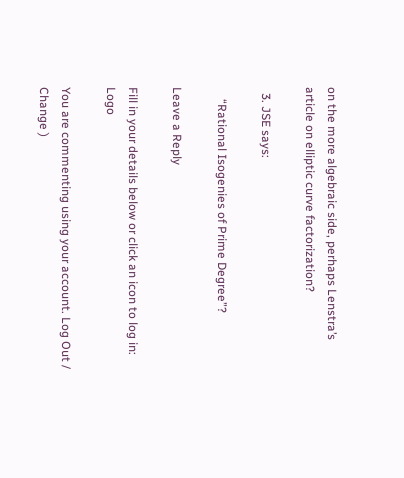on the more algebraic side, perhaps Lenstra’s article on elliptic curve factorization?

  3. JSE says:

    “Rational Isogenies of Prime Degree”?

Leave a Reply

Fill in your details below or click an icon to log in: Logo

You are commenting using your account. Log Out /  Change )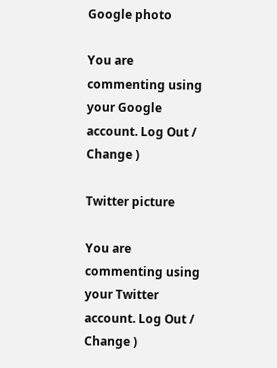Google photo

You are commenting using your Google account. Log Out /  Change )

Twitter picture

You are commenting using your Twitter account. Log Out /  Change )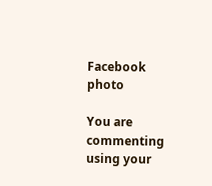Facebook photo

You are commenting using your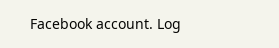Facebook account. Log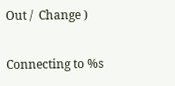Out /  Change )

Connecting to %s